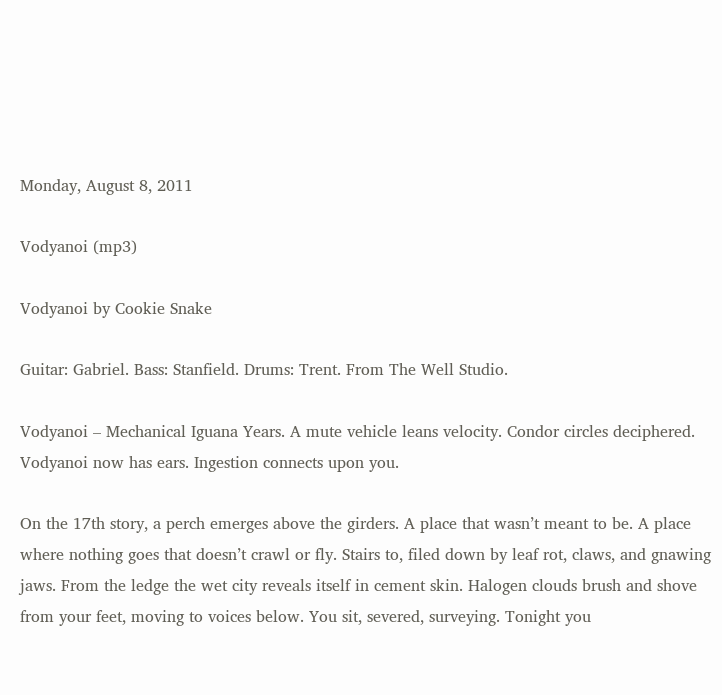Monday, August 8, 2011

Vodyanoi (mp3)

Vodyanoi by Cookie Snake

Guitar: Gabriel. Bass: Stanfield. Drums: Trent. From The Well Studio.

Vodyanoi – Mechanical Iguana Years. A mute vehicle leans velocity. Condor circles deciphered. Vodyanoi now has ears. Ingestion connects upon you.

On the 17th story, a perch emerges above the girders. A place that wasn’t meant to be. A place where nothing goes that doesn’t crawl or fly. Stairs to, filed down by leaf rot, claws, and gnawing jaws. From the ledge the wet city reveals itself in cement skin. Halogen clouds brush and shove from your feet, moving to voices below. You sit, severed, surveying. Tonight you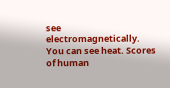see electromagnetically. You can see heat. Scores of human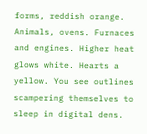forms, reddish orange. Animals, ovens. Furnaces and engines. Higher heat glows white. Hearts a yellow. You see outlines scampering themselves to sleep in digital dens.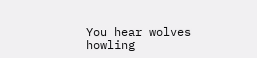You hear wolves howling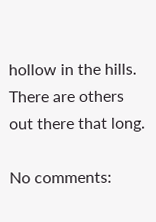hollow in the hills. There are others out there that long.

No comments: